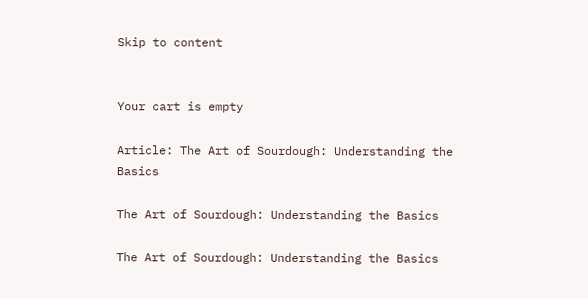Skip to content


Your cart is empty

Article: The Art of Sourdough: Understanding the Basics

The Art of Sourdough: Understanding the Basics

The Art of Sourdough: Understanding the Basics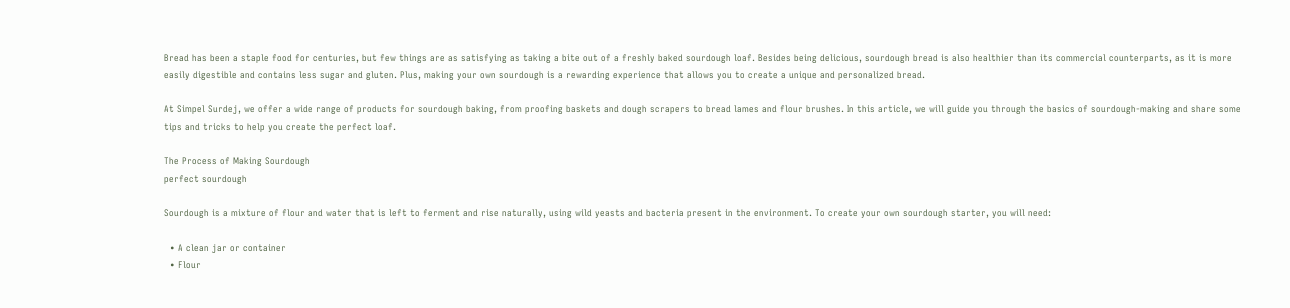Bread has been a staple food for centuries, but few things are as satisfying as taking a bite out of a freshly baked sourdough loaf. Besides being delicious, sourdough bread is also healthier than its commercial counterparts, as it is more easily digestible and contains less sugar and gluten. Plus, making your own sourdough is a rewarding experience that allows you to create a unique and personalized bread.

At Simpel Surdej, we offer a wide range of products for sourdough baking, from proofing baskets and dough scrapers to bread lames and flour brushes. In this article, we will guide you through the basics of sourdough-making and share some tips and tricks to help you create the perfect loaf.

The Process of Making Sourdough
perfect sourdough

Sourdough is a mixture of flour and water that is left to ferment and rise naturally, using wild yeasts and bacteria present in the environment. To create your own sourdough starter, you will need:

  • A clean jar or container
  • Flour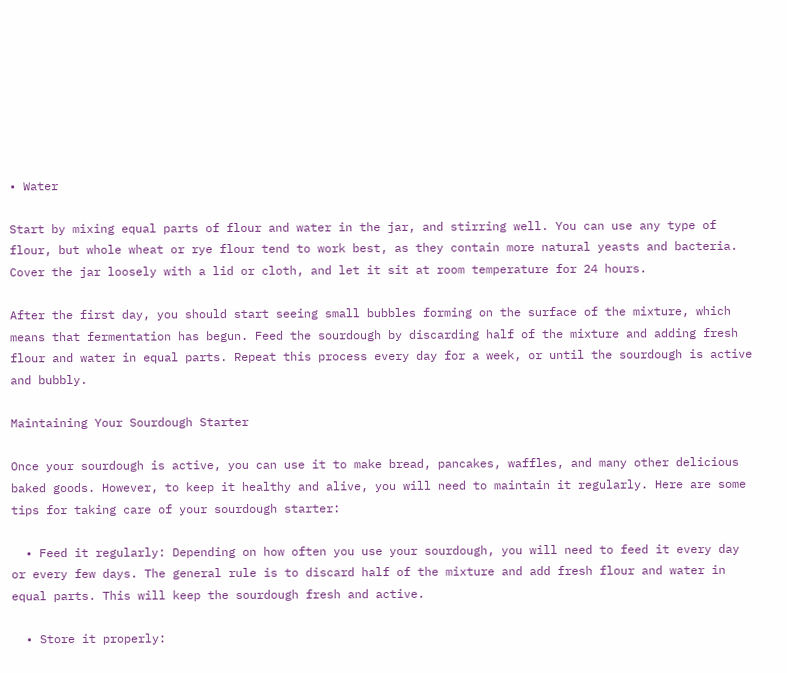• Water

Start by mixing equal parts of flour and water in the jar, and stirring well. You can use any type of flour, but whole wheat or rye flour tend to work best, as they contain more natural yeasts and bacteria. Cover the jar loosely with a lid or cloth, and let it sit at room temperature for 24 hours.

After the first day, you should start seeing small bubbles forming on the surface of the mixture, which means that fermentation has begun. Feed the sourdough by discarding half of the mixture and adding fresh flour and water in equal parts. Repeat this process every day for a week, or until the sourdough is active and bubbly.

Maintaining Your Sourdough Starter

Once your sourdough is active, you can use it to make bread, pancakes, waffles, and many other delicious baked goods. However, to keep it healthy and alive, you will need to maintain it regularly. Here are some tips for taking care of your sourdough starter:

  • Feed it regularly: Depending on how often you use your sourdough, you will need to feed it every day or every few days. The general rule is to discard half of the mixture and add fresh flour and water in equal parts. This will keep the sourdough fresh and active.

  • Store it properly: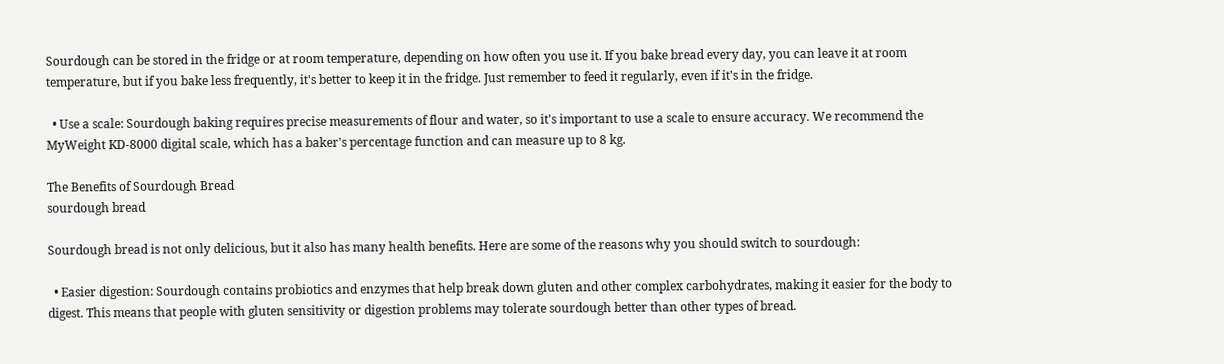Sourdough can be stored in the fridge or at room temperature, depending on how often you use it. If you bake bread every day, you can leave it at room temperature, but if you bake less frequently, it's better to keep it in the fridge. Just remember to feed it regularly, even if it's in the fridge.

  • Use a scale: Sourdough baking requires precise measurements of flour and water, so it's important to use a scale to ensure accuracy. We recommend the MyWeight KD-8000 digital scale, which has a baker's percentage function and can measure up to 8 kg.

The Benefits of Sourdough Bread
sourdough bread

Sourdough bread is not only delicious, but it also has many health benefits. Here are some of the reasons why you should switch to sourdough:

  • Easier digestion: Sourdough contains probiotics and enzymes that help break down gluten and other complex carbohydrates, making it easier for the body to digest. This means that people with gluten sensitivity or digestion problems may tolerate sourdough better than other types of bread.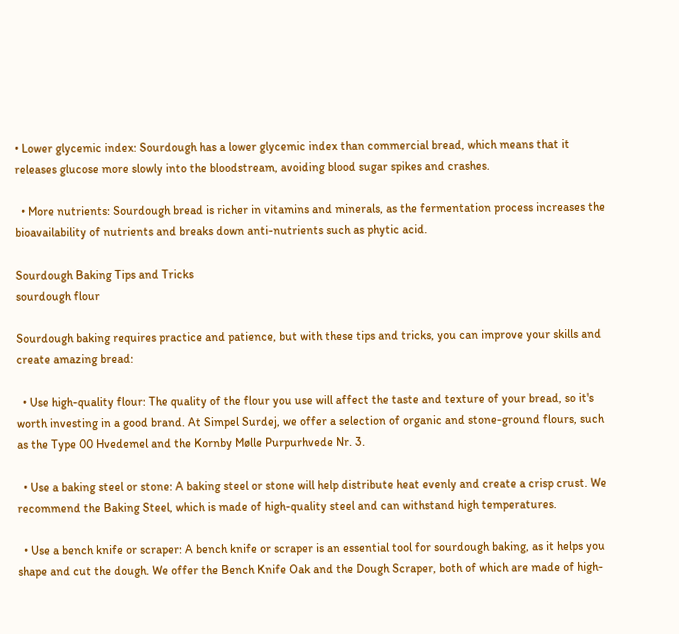• Lower glycemic index: Sourdough has a lower glycemic index than commercial bread, which means that it releases glucose more slowly into the bloodstream, avoiding blood sugar spikes and crashes.

  • More nutrients: Sourdough bread is richer in vitamins and minerals, as the fermentation process increases the bioavailability of nutrients and breaks down anti-nutrients such as phytic acid.

Sourdough Baking Tips and Tricks
sourdough flour

Sourdough baking requires practice and patience, but with these tips and tricks, you can improve your skills and create amazing bread:

  • Use high-quality flour: The quality of the flour you use will affect the taste and texture of your bread, so it's worth investing in a good brand. At Simpel Surdej, we offer a selection of organic and stone-ground flours, such as the Type 00 Hvedemel and the Kornby Mølle Purpurhvede Nr. 3.

  • Use a baking steel or stone: A baking steel or stone will help distribute heat evenly and create a crisp crust. We recommend the Baking Steel, which is made of high-quality steel and can withstand high temperatures.

  • Use a bench knife or scraper: A bench knife or scraper is an essential tool for sourdough baking, as it helps you shape and cut the dough. We offer the Bench Knife Oak and the Dough Scraper, both of which are made of high-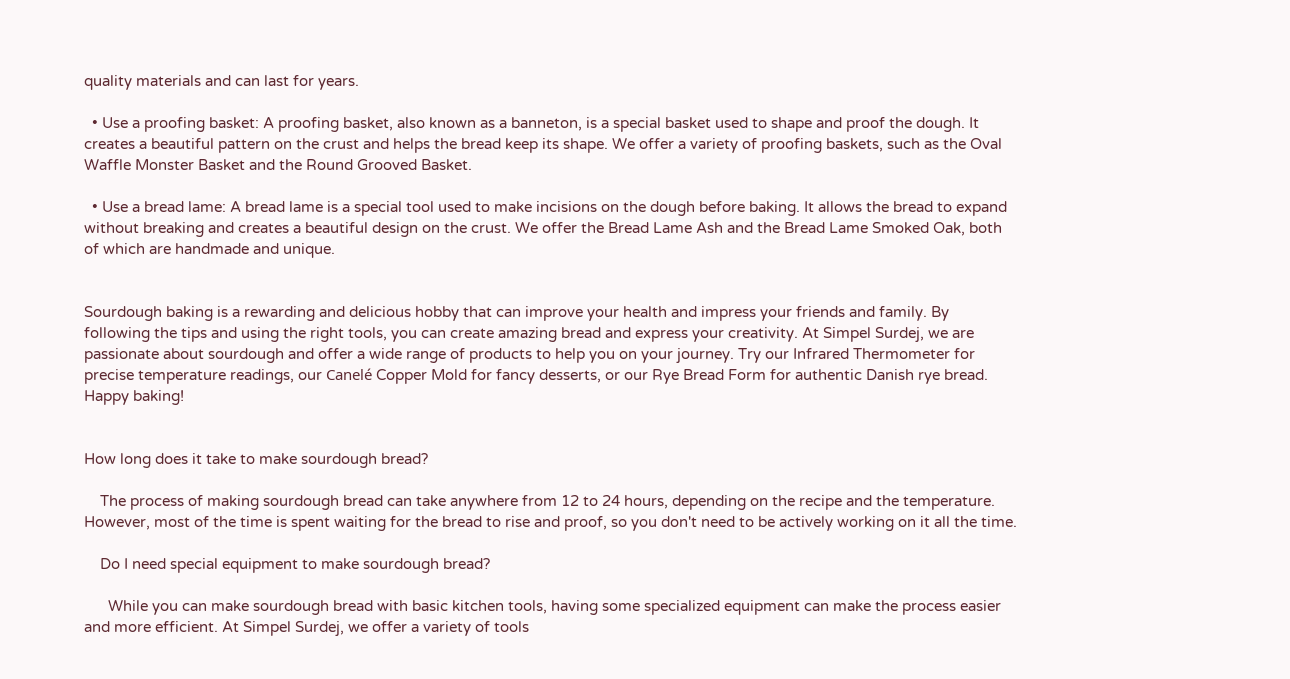quality materials and can last for years.

  • Use a proofing basket: A proofing basket, also known as a banneton, is a special basket used to shape and proof the dough. It creates a beautiful pattern on the crust and helps the bread keep its shape. We offer a variety of proofing baskets, such as the Oval Waffle Monster Basket and the Round Grooved Basket.

  • Use a bread lame: A bread lame is a special tool used to make incisions on the dough before baking. It allows the bread to expand without breaking and creates a beautiful design on the crust. We offer the Bread Lame Ash and the Bread Lame Smoked Oak, both of which are handmade and unique.


Sourdough baking is a rewarding and delicious hobby that can improve your health and impress your friends and family. By following the tips and using the right tools, you can create amazing bread and express your creativity. At Simpel Surdej, we are passionate about sourdough and offer a wide range of products to help you on your journey. Try our Infrared Thermometer for precise temperature readings, our Canelé Copper Mold for fancy desserts, or our Rye Bread Form for authentic Danish rye bread. Happy baking!


How long does it take to make sourdough bread?

    The process of making sourdough bread can take anywhere from 12 to 24 hours, depending on the recipe and the temperature. However, most of the time is spent waiting for the bread to rise and proof, so you don't need to be actively working on it all the time.

    Do I need special equipment to make sourdough bread?

      While you can make sourdough bread with basic kitchen tools, having some specialized equipment can make the process easier and more efficient. At Simpel Surdej, we offer a variety of tools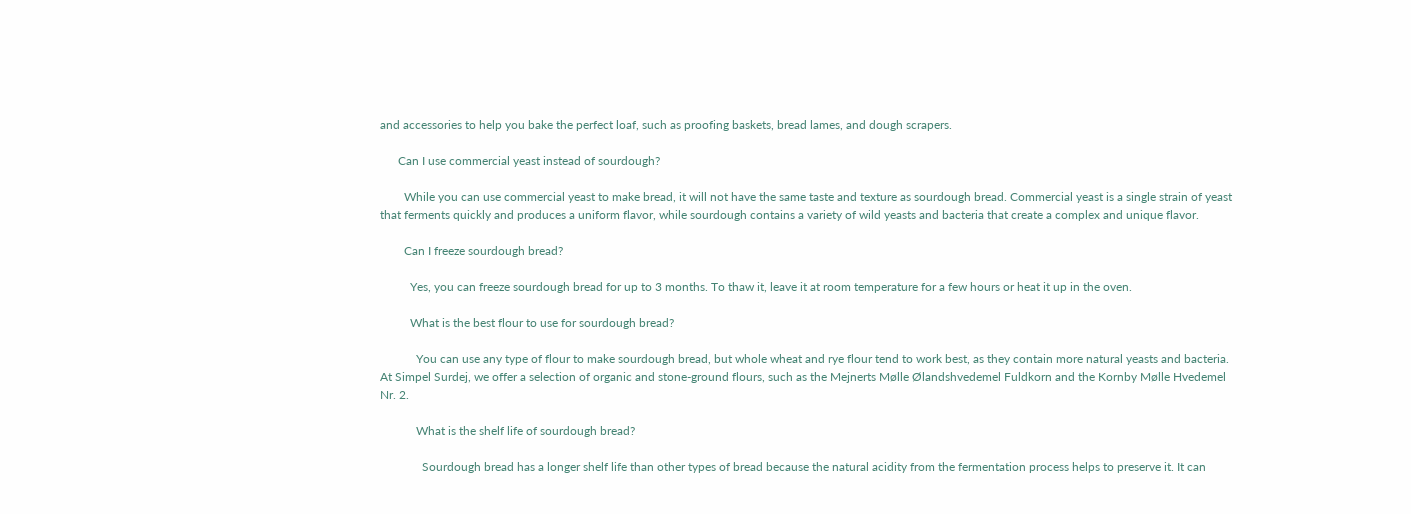and accessories to help you bake the perfect loaf, such as proofing baskets, bread lames, and dough scrapers.

      Can I use commercial yeast instead of sourdough?

        While you can use commercial yeast to make bread, it will not have the same taste and texture as sourdough bread. Commercial yeast is a single strain of yeast that ferments quickly and produces a uniform flavor, while sourdough contains a variety of wild yeasts and bacteria that create a complex and unique flavor.

        Can I freeze sourdough bread?

          Yes, you can freeze sourdough bread for up to 3 months. To thaw it, leave it at room temperature for a few hours or heat it up in the oven.

          What is the best flour to use for sourdough bread?

            You can use any type of flour to make sourdough bread, but whole wheat and rye flour tend to work best, as they contain more natural yeasts and bacteria. At Simpel Surdej, we offer a selection of organic and stone-ground flours, such as the Mejnerts Mølle Ølandshvedemel Fuldkorn and the Kornby Mølle Hvedemel Nr. 2.

            What is the shelf life of sourdough bread?

              Sourdough bread has a longer shelf life than other types of bread because the natural acidity from the fermentation process helps to preserve it. It can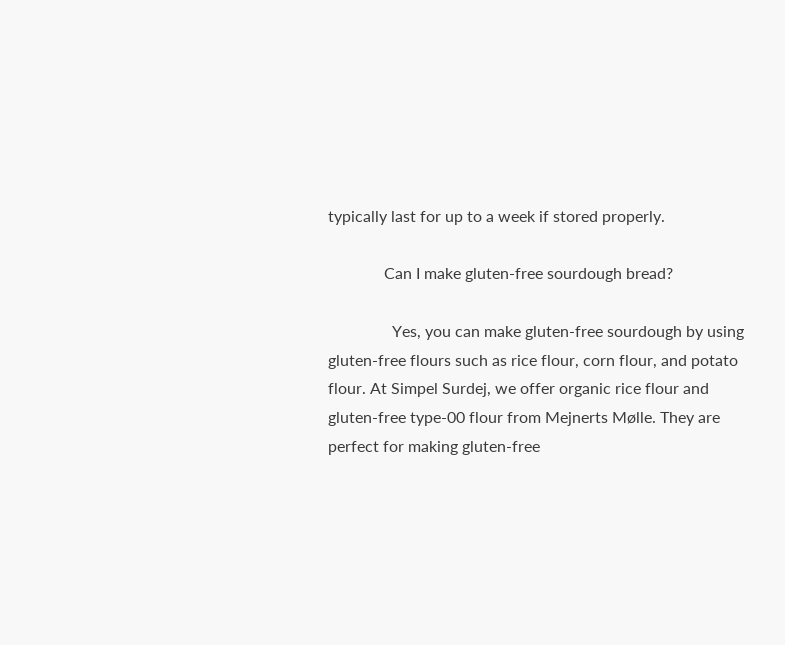typically last for up to a week if stored properly.

              Can I make gluten-free sourdough bread?

                Yes, you can make gluten-free sourdough by using gluten-free flours such as rice flour, corn flour, and potato flour. At Simpel Surdej, we offer organic rice flour and gluten-free type-00 flour from Mejnerts Mølle. They are perfect for making gluten-free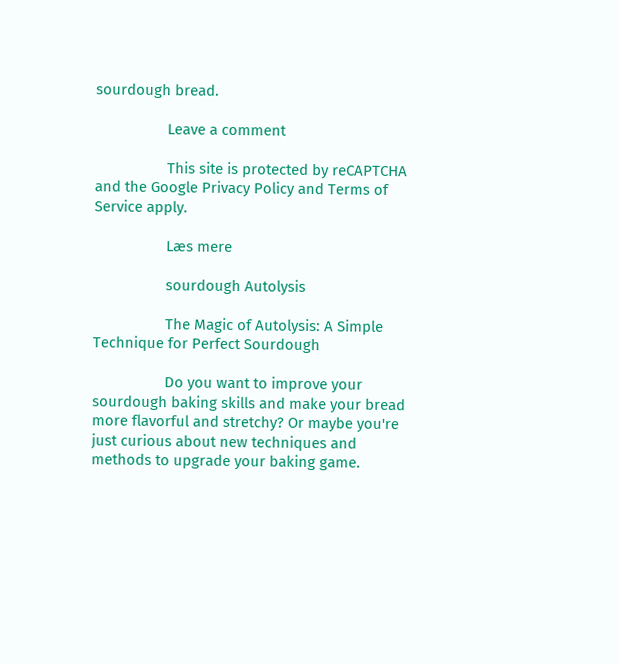sourdough bread.

                  Leave a comment

                  This site is protected by reCAPTCHA and the Google Privacy Policy and Terms of Service apply.

                  Læs mere

                  sourdough Autolysis

                  The Magic of Autolysis: A Simple Technique for Perfect Sourdough

                  Do you want to improve your sourdough baking skills and make your bread more flavorful and stretchy? Or maybe you're just curious about new techniques and methods to upgrade your baking game.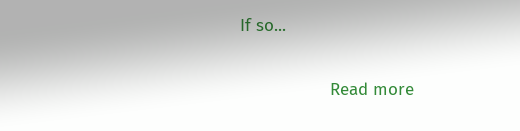If so...

                  Read more